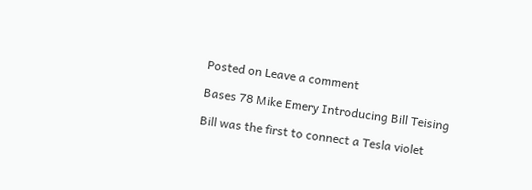Posted on Leave a comment

Bases 78 Mike Emery Introducing Bill Teising

Bill was the first to connect a Tesla violet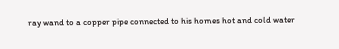ray wand to a copper pipe connected to his homes hot and cold water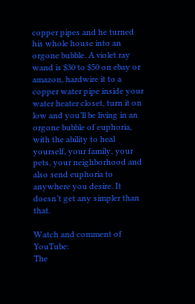copper pipes and he turned his whole house into an orgone bubble. A violet ray wand is $30 to $50 on ebay or amazon, hardwire it to a copper water pipe inside your water heater closet, turn it on low and you’ll be living in an orgone bubble of euphoria, with the ability to heal yourself, your family, your pets, your neighborhood and also send euphoria to anywhere you desire. It doesn’t get any simpler than that.

Watch and comment of YouTube:
The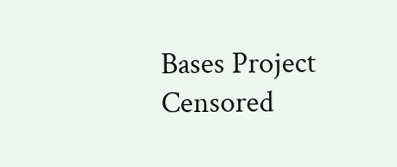Bases Project Censored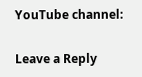YouTube channel:

Leave a Reply